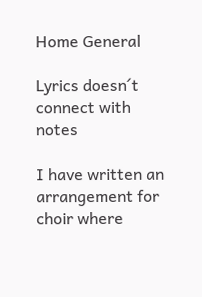Home General

Lyrics doesn´t connect with notes

I have written an arrangement for choir where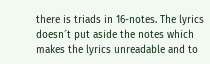there is triads in 16-notes. The lyrics doesn´t put aside the notes which makes the lyrics unreadable and to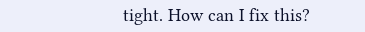tight. How can I fix this?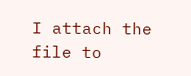I attach the file to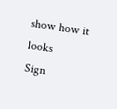show how it looks
Sign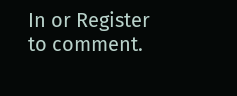In or Register to comment.